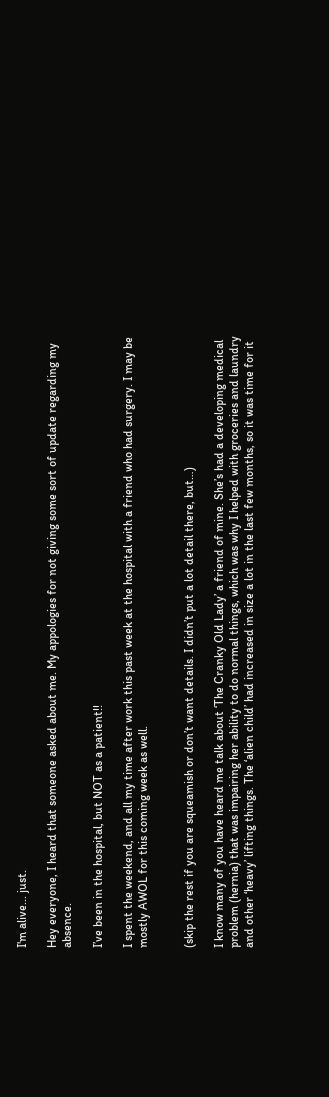I'm alive... just.

Hey everyone, I heard that someone asked about me. My appologies for not giving some sort of update regarding my absence.

I’ve been in the hospital, but NOT as a patient!!

I spent the weekend, and all my time after work this past week at the hospital with a friend who had surgery. I may be mostly AWOL for this coming week as well.


(skip the rest if you are squeamish or don’t want details. I didn’t put a lot detail there, but…)

I know many of you have heard me talk about ‘The Cranky Old Lady’ a friend of mine. She’s had a developing medical problem (hernia) that was impairing her ability to do normal things, which was why I helped with groceries and laundry and other ‘heavy’ lifting things. The ‘alien child’ had increased in size a lot in the last few months, so it was time for it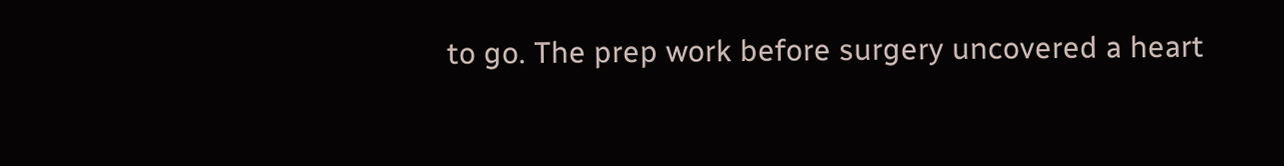to go. The prep work before surgery uncovered a heart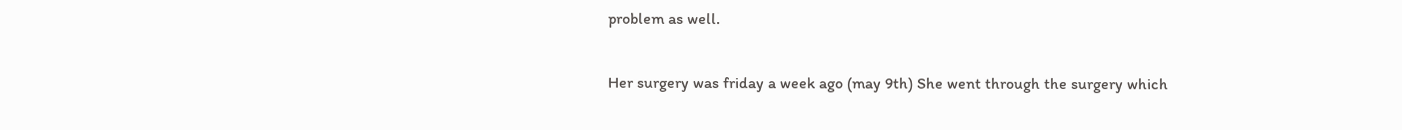problem as well.

Her surgery was friday a week ago (may 9th) She went through the surgery which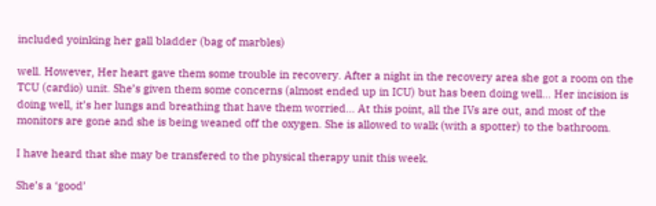included yoinking her gall bladder (bag of marbles)

well. However, Her heart gave them some trouble in recovery. After a night in the recovery area she got a room on the TCU (cardio) unit. She’s given them some concerns (almost ended up in ICU) but has been doing well… Her incision is doing well, it’s her lungs and breathing that have them worried… At this point, all the IVs are out, and most of the monitors are gone and she is being weaned off the oxygen. She is allowed to walk (with a spotter) to the bathroom.

I have heard that she may be transfered to the physical therapy unit this week.

She’s a ‘good’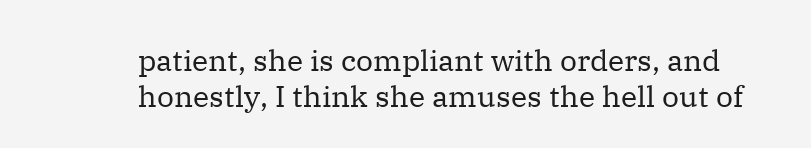patient, she is compliant with orders, and honestly, I think she amuses the hell out of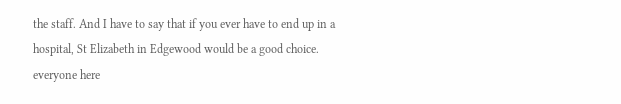the staff. And I have to say that if you ever have to end up in a hospital, St Elizabeth in Edgewood would be a good choice. everyone here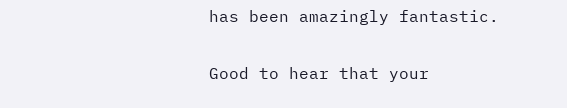has been amazingly fantastic.


Good to hear that your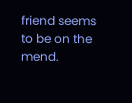friend seems to be on the mend.